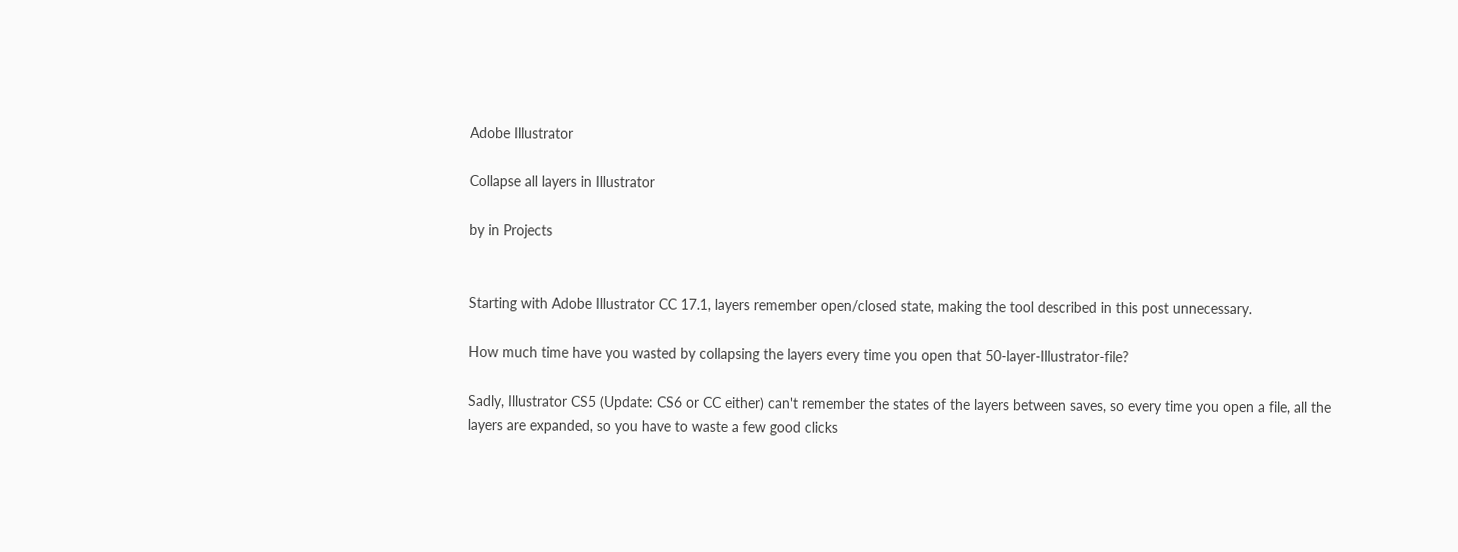Adobe Illustrator

Collapse all layers in Illustrator

by in Projects


Starting with Adobe Illustrator CC 17.1, layers remember open/closed state, making the tool described in this post unnecessary.

How much time have you wasted by collapsing the layers every time you open that 50-layer-Illustrator-file?

Sadly, Illustrator CS5 (Update: CS6 or CC either) can't remember the states of the layers between saves, so every time you open a file, all the layers are expanded, so you have to waste a few good clicks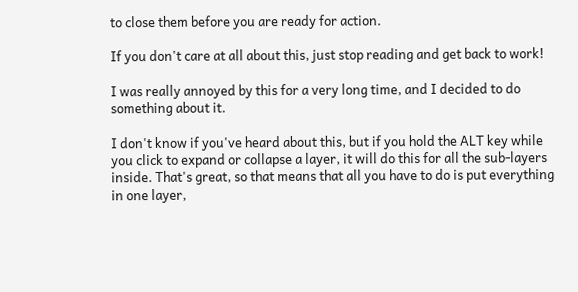to close them before you are ready for action.

If you don't care at all about this, just stop reading and get back to work!

I was really annoyed by this for a very long time, and I decided to do something about it.

I don't know if you've heard about this, but if you hold the ALT key while you click to expand or collapse a layer, it will do this for all the sub-layers inside. That's great, so that means that all you have to do is put everything in one layer,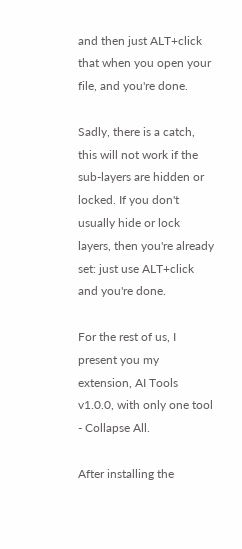and then just ALT+click that when you open your file, and you're done.

Sadly, there is a catch, this will not work if the sub-layers are hidden or locked. If you don't usually hide or lock layers, then you're already set: just use ALT+click and you're done.

For the rest of us, I present you my extension, AI Tools v1.0.0, with only one tool - Collapse All.

After installing the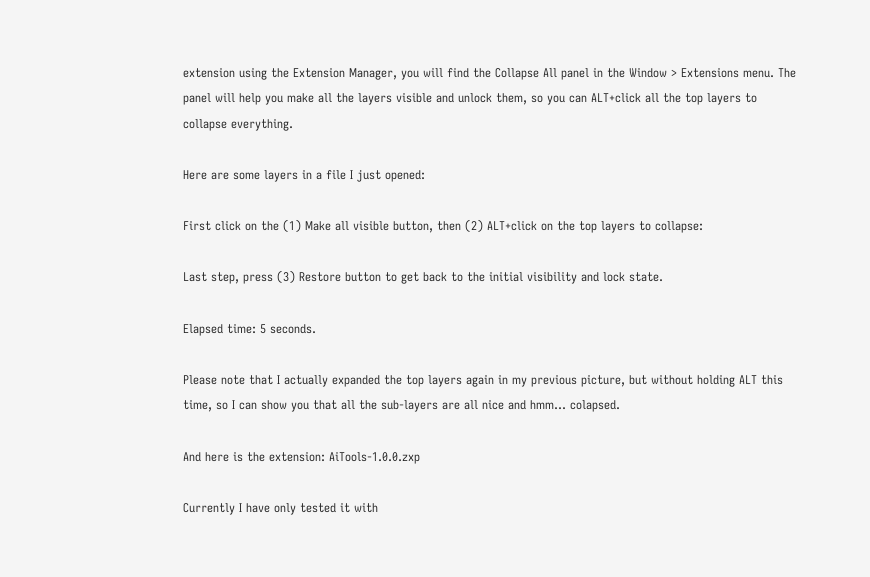extension using the Extension Manager, you will find the Collapse All panel in the Window > Extensions menu. The panel will help you make all the layers visible and unlock them, so you can ALT+click all the top layers to collapse everything.

Here are some layers in a file I just opened:

First click on the (1) Make all visible button, then (2) ALT+click on the top layers to collapse:

Last step, press (3) Restore button to get back to the initial visibility and lock state.

Elapsed time: 5 seconds.

Please note that I actually expanded the top layers again in my previous picture, but without holding ALT this time, so I can show you that all the sub-layers are all nice and hmm... colapsed.

And here is the extension: AiTools-1.0.0.zxp

Currently I have only tested it with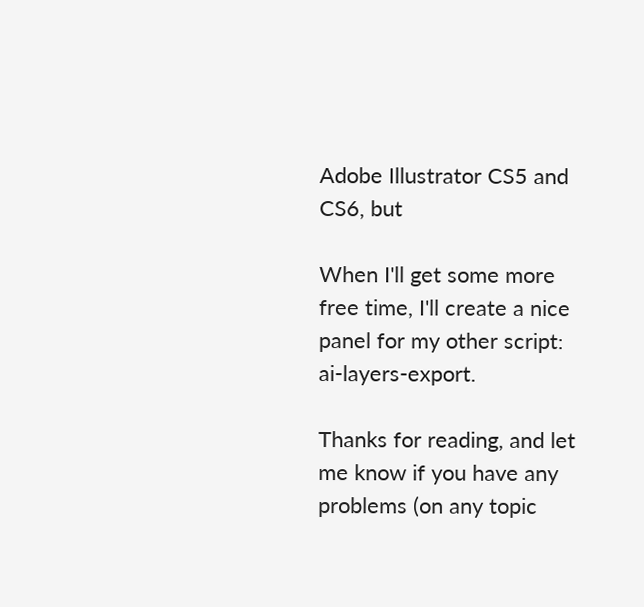Adobe Illustrator CS5 and CS6, but

When I'll get some more free time, I'll create a nice panel for my other script: ai-layers-export.

Thanks for reading, and let me know if you have any problems (on any topic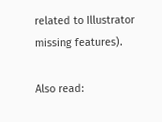related to Illustrator missing features).

Also read: